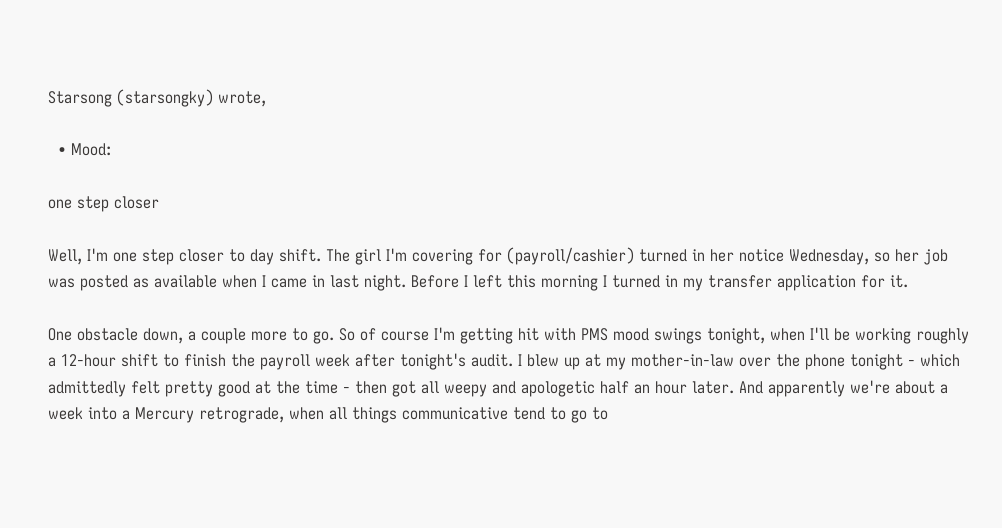Starsong (starsongky) wrote,

  • Mood:

one step closer

Well, I'm one step closer to day shift. The girl I'm covering for (payroll/cashier) turned in her notice Wednesday, so her job was posted as available when I came in last night. Before I left this morning I turned in my transfer application for it.

One obstacle down, a couple more to go. So of course I'm getting hit with PMS mood swings tonight, when I'll be working roughly a 12-hour shift to finish the payroll week after tonight's audit. I blew up at my mother-in-law over the phone tonight - which admittedly felt pretty good at the time - then got all weepy and apologetic half an hour later. And apparently we're about a week into a Mercury retrograde, when all things communicative tend to go to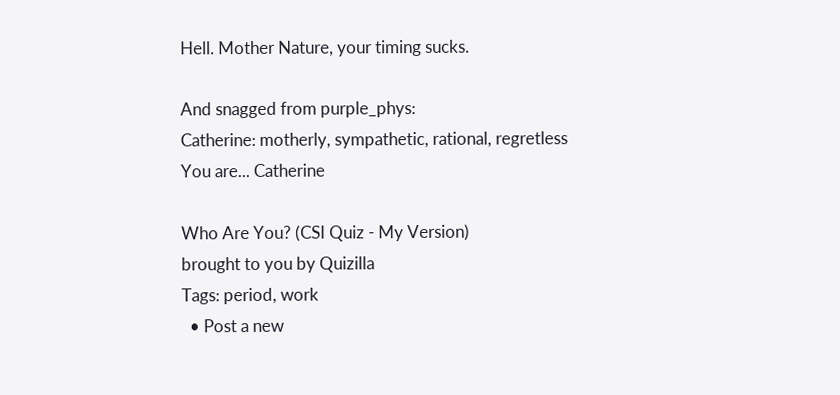Hell. Mother Nature, your timing sucks.

And snagged from purple_phys:
Catherine: motherly, sympathetic, rational, regretless
You are... Catherine

Who Are You? (CSI Quiz - My Version)
brought to you by Quizilla
Tags: period, work
  • Post a new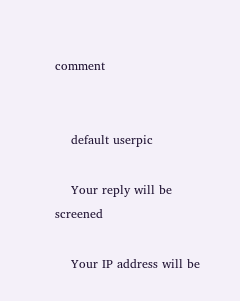comment


    default userpic

    Your reply will be screened

    Your IP address will be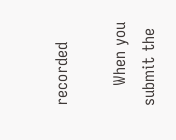recorded

    When you submit the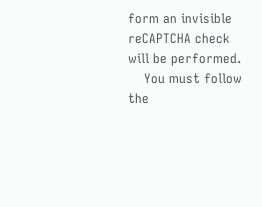form an invisible reCAPTCHA check will be performed.
    You must follow the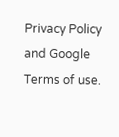Privacy Policy and Google Terms of use.